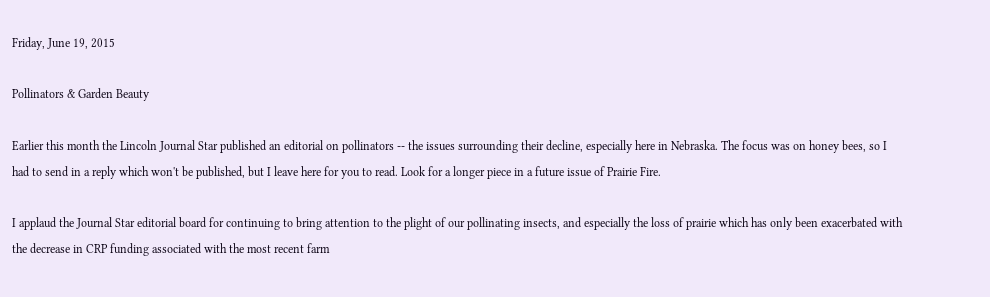Friday, June 19, 2015

Pollinators & Garden Beauty

Earlier this month the Lincoln Journal Star published an editorial on pollinators -- the issues surrounding their decline, especially here in Nebraska. The focus was on honey bees, so I had to send in a reply which won't be published, but I leave here for you to read. Look for a longer piece in a future issue of Prairie Fire.

I applaud the Journal Star editorial board for continuing to bring attention to the plight of our pollinating insects, and especially the loss of prairie which has only been exacerbated with the decrease in CRP funding associated with the most recent farm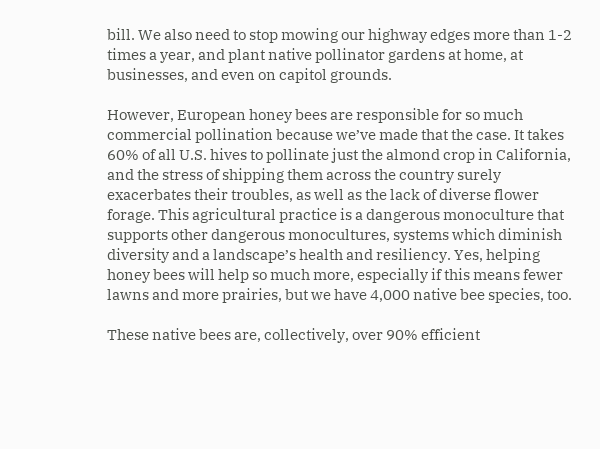bill. We also need to stop mowing our highway edges more than 1-2 times a year, and plant native pollinator gardens at home, at businesses, and even on capitol grounds.

However, European honey bees are responsible for so much commercial pollination because we’ve made that the case. It takes 60% of all U.S. hives to pollinate just the almond crop in California, and the stress of shipping them across the country surely exacerbates their troubles, as well as the lack of diverse flower forage. This agricultural practice is a dangerous monoculture that supports other dangerous monocultures, systems which diminish diversity and a landscape’s health and resiliency. Yes, helping honey bees will help so much more, especially if this means fewer lawns and more prairies, but we have 4,000 native bee species, too.

These native bees are, collectively, over 90% efficient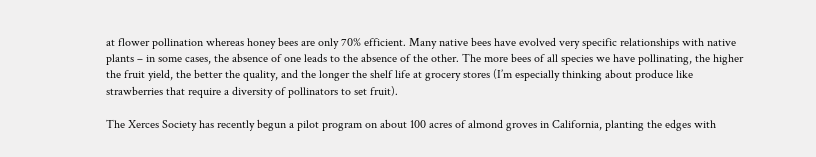at flower pollination whereas honey bees are only 70% efficient. Many native bees have evolved very specific relationships with native plants – in some cases, the absence of one leads to the absence of the other. The more bees of all species we have pollinating, the higher the fruit yield, the better the quality, and the longer the shelf life at grocery stores (I’m especially thinking about produce like strawberries that require a diversity of pollinators to set fruit).

The Xerces Society has recently begun a pilot program on about 100 acres of almond groves in California, planting the edges with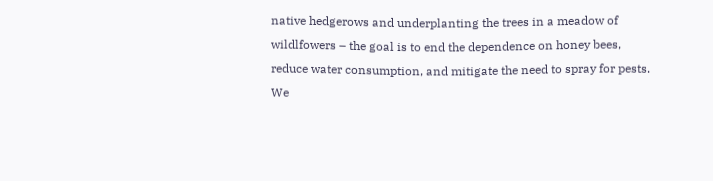native hedgerows and underplanting the trees in a meadow of wildlfowers – the goal is to end the dependence on honey bees, reduce water consumption, and mitigate the need to spray for pests. We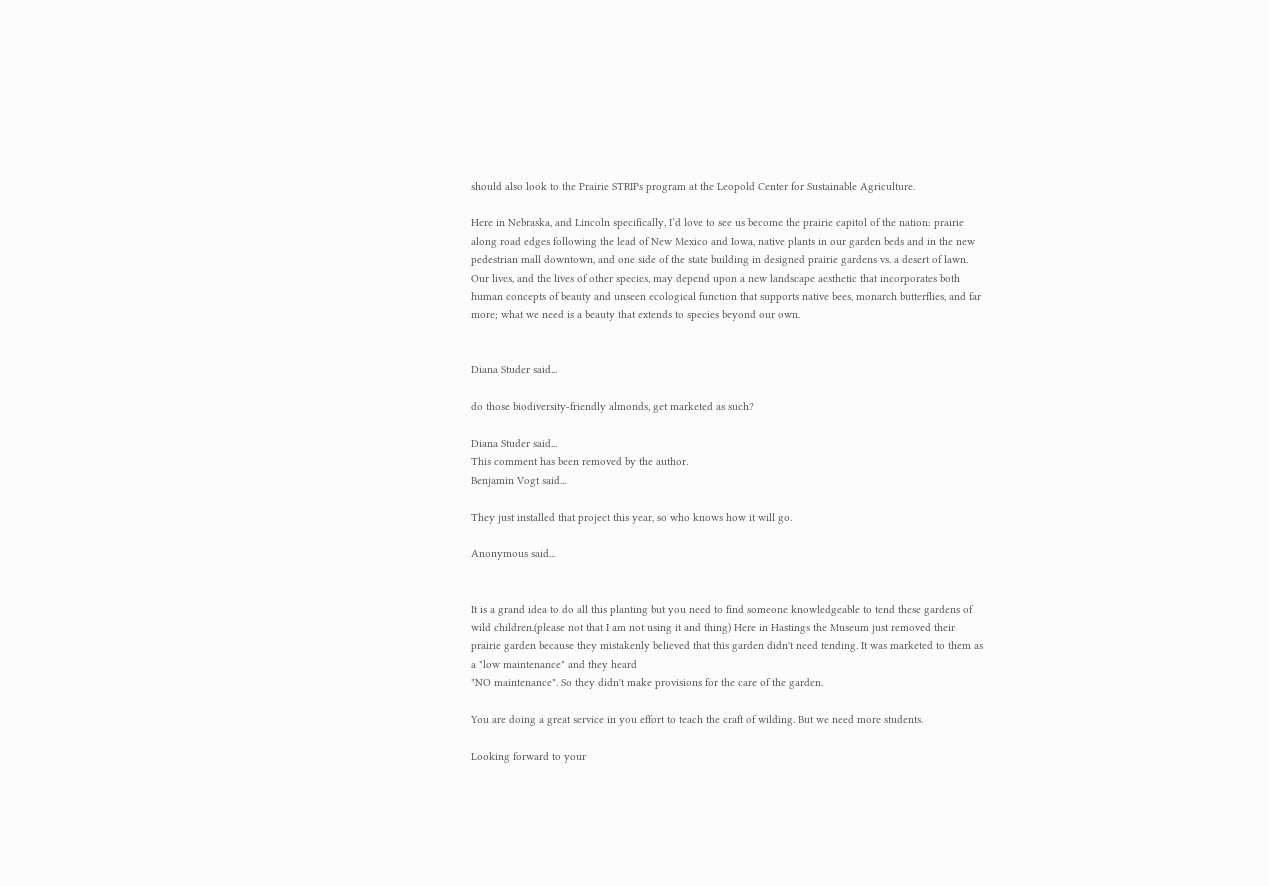should also look to the Prairie STRIPs program at the Leopold Center for Sustainable Agriculture.

Here in Nebraska, and Lincoln specifically, I’d love to see us become the prairie capitol of the nation: prairie along road edges following the lead of New Mexico and Iowa, native plants in our garden beds and in the new pedestrian mall downtown, and one side of the state building in designed prairie gardens vs. a desert of lawn. Our lives, and the lives of other species, may depend upon a new landscape aesthetic that incorporates both human concepts of beauty and unseen ecological function that supports native bees, monarch butterflies, and far more; what we need is a beauty that extends to species beyond our own.


Diana Studer said...

do those biodiversity-friendly almonds, get marketed as such?

Diana Studer said...
This comment has been removed by the author.
Benjamin Vogt said...

They just installed that project this year, so who knows how it will go.

Anonymous said...


It is a grand idea to do all this planting but you need to find someone knowledgeable to tend these gardens of wild children.(please not that I am not using it and thing) Here in Hastings the Museum just removed their prairie garden because they mistakenly believed that this garden didn't need tending. It was marketed to them as a "low maintenance" and they heard
"NO maintenance". So they didn't make provisions for the care of the garden.

You are doing a great service in you effort to teach the craft of wilding. But we need more students.

Looking forward to your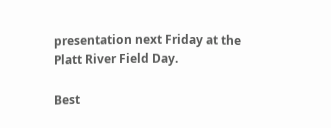presentation next Friday at the Platt River Field Day.

Best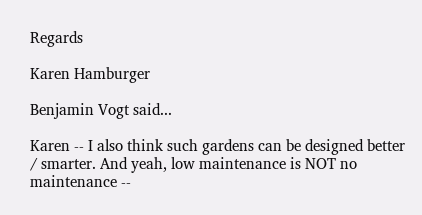Regards

Karen Hamburger

Benjamin Vogt said...

Karen -- I also think such gardens can be designed better / smarter. And yeah, low maintenance is NOT no maintenance --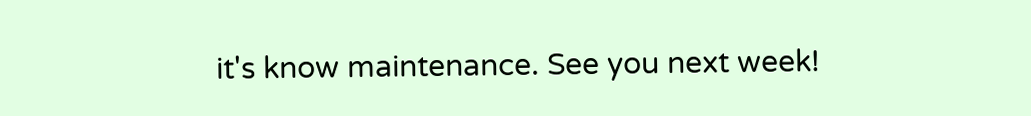it's know maintenance. See you next week!